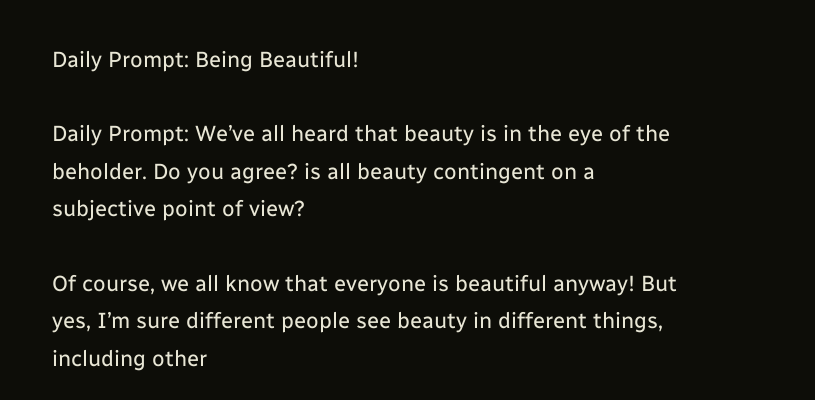Daily Prompt: Being Beautiful!

Daily Prompt: We’ve all heard that beauty is in the eye of the beholder. Do you agree? is all beauty contingent on a subjective point of view?

Of course, we all know that everyone is beautiful anyway! But yes, I’m sure different people see beauty in different things, including other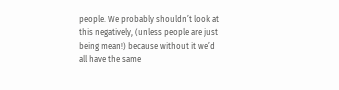people. We probably shouldn’t look at this negatively, (unless people are just being mean!) because without it we’d all have the same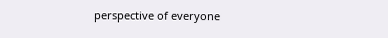perspective of everyone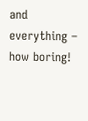and everything – how boring!